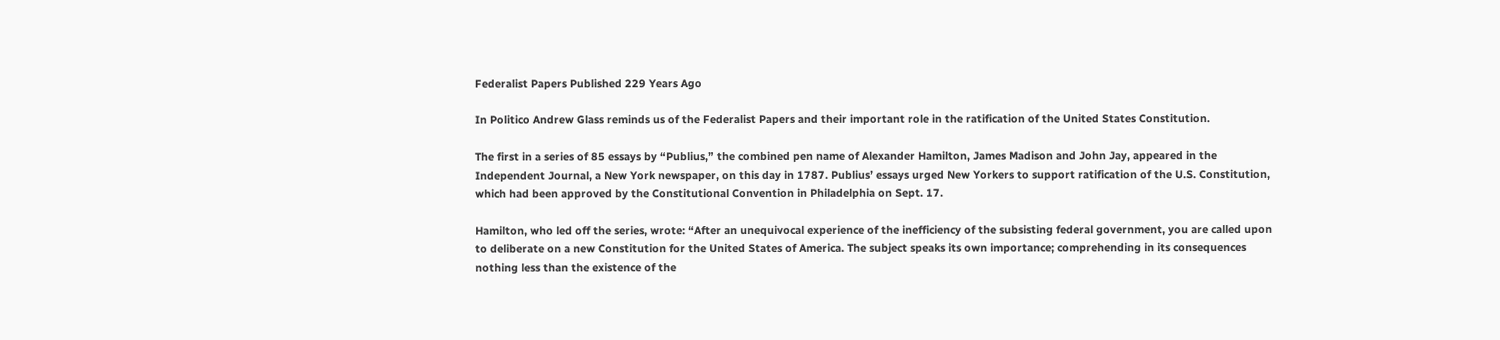Federalist Papers Published 229 Years Ago

In Politico Andrew Glass reminds us of the Federalist Papers and their important role in the ratification of the United States Constitution.

The first in a series of 85 essays by “Publius,” the combined pen name of Alexander Hamilton, James Madison and John Jay, appeared in the Independent Journal, a New York newspaper, on this day in 1787. Publius’ essays urged New Yorkers to support ratification of the U.S. Constitution, which had been approved by the Constitutional Convention in Philadelphia on Sept. 17.

Hamilton, who led off the series, wrote: “After an unequivocal experience of the inefficiency of the subsisting federal government, you are called upon to deliberate on a new Constitution for the United States of America. The subject speaks its own importance; comprehending in its consequences nothing less than the existence of the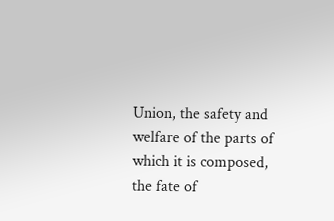Union, the safety and welfare of the parts of which it is composed, the fate of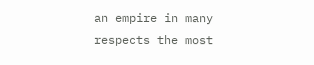an empire in many respects the most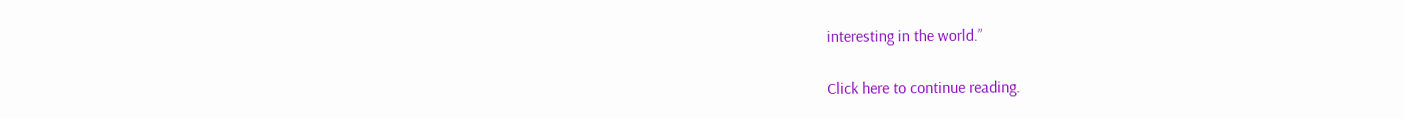interesting in the world.”

Click here to continue reading.